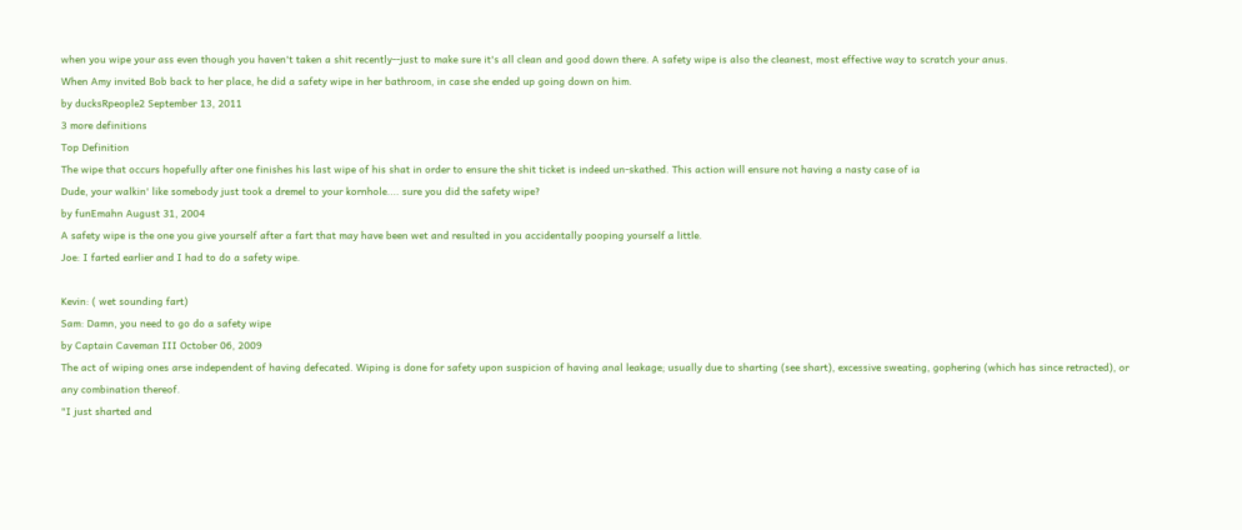when you wipe your ass even though you haven't taken a shit recently--just to make sure it's all clean and good down there. A safety wipe is also the cleanest, most effective way to scratch your anus.
When Amy invited Bob back to her place, he did a safety wipe in her bathroom, in case she ended up going down on him.
by ducksRpeople2 September 13, 2011
3 more definitions
Top Definition
The wipe that occurs hopefully after one finishes his last wipe of his shat in order to ensure the shit ticket is indeed un-skathed. This action will ensure not having a nasty case of ia
Dude, your walkin' like somebody just took a dremel to your kornhole.... sure you did the safety wipe?
by funEmahn August 31, 2004
A safety wipe is the one you give yourself after a fart that may have been wet and resulted in you accidentally pooping yourself a little.
Joe: I farted earlier and I had to do a safety wipe.

Kevin: ( wet sounding fart)
Sam: Damn, you need to go do a safety wipe
by Captain Caveman III October 06, 2009
The act of wiping ones arse independent of having defecated. Wiping is done for safety upon suspicion of having anal leakage; usually due to sharting (see shart), excessive sweating, gophering (which has since retracted), or any combination thereof.
"I just sharted and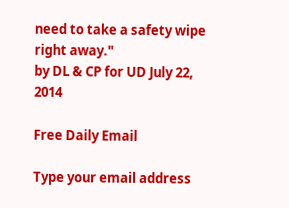need to take a safety wipe right away."
by DL & CP for UD July 22, 2014

Free Daily Email

Type your email address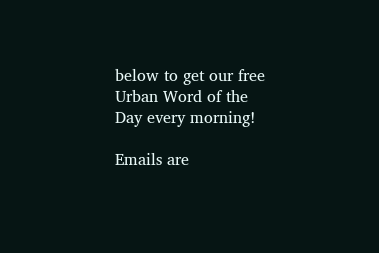below to get our free Urban Word of the Day every morning!

Emails are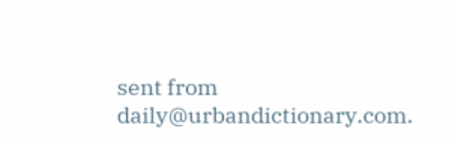sent from daily@urbandictionary.com.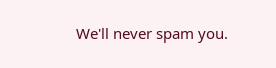We'll never spam you.